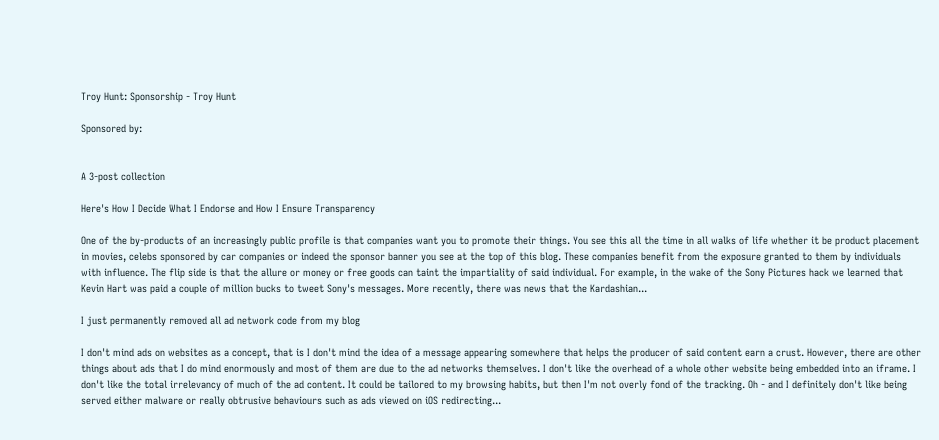Troy Hunt: Sponsorship - Troy Hunt

Sponsored by:


A 3-post collection

Here's How I Decide What I Endorse and How I Ensure Transparency

One of the by-products of an increasingly public profile is that companies want you to promote their things. You see this all the time in all walks of life whether it be product placement in movies, celebs sponsored by car companies or indeed the sponsor banner you see at the top of this blog. These companies benefit from the exposure granted to them by individuals with influence. The flip side is that the allure or money or free goods can taint the impartiality of said individual. For example, in the wake of the Sony Pictures hack we learned that Kevin Hart was paid a couple of million bucks to tweet Sony's messages. More recently, there was news that the Kardashian...

I just permanently removed all ad network code from my blog

I don't mind ads on websites as a concept, that is I don't mind the idea of a message appearing somewhere that helps the producer of said content earn a crust. However, there are other things about ads that I do mind enormously and most of them are due to the ad networks themselves. I don't like the overhead of a whole other website being embedded into an iframe. I don't like the total irrelevancy of much of the ad content. It could be tailored to my browsing habits, but then I'm not overly fond of the tracking. Oh - and I definitely don't like being served either malware or really obtrusive behaviours such as ads viewed on iOS redirecting...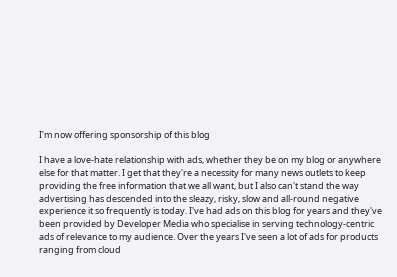I'm now offering sponsorship of this blog

I have a love-hate relationship with ads, whether they be on my blog or anywhere else for that matter. I get that they're a necessity for many news outlets to keep providing the free information that we all want, but I also can't stand the way advertising has descended into the sleazy, risky, slow and all-round negative experience it so frequently is today. I've had ads on this blog for years and they've been provided by Developer Media who specialise in serving technology-centric ads of relevance to my audience. Over the years I've seen a lot of ads for products ranging from cloud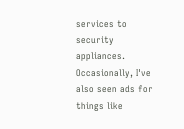services to security appliances. Occasionally, I've also seen ads for things like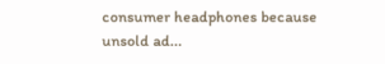consumer headphones because unsold ad...